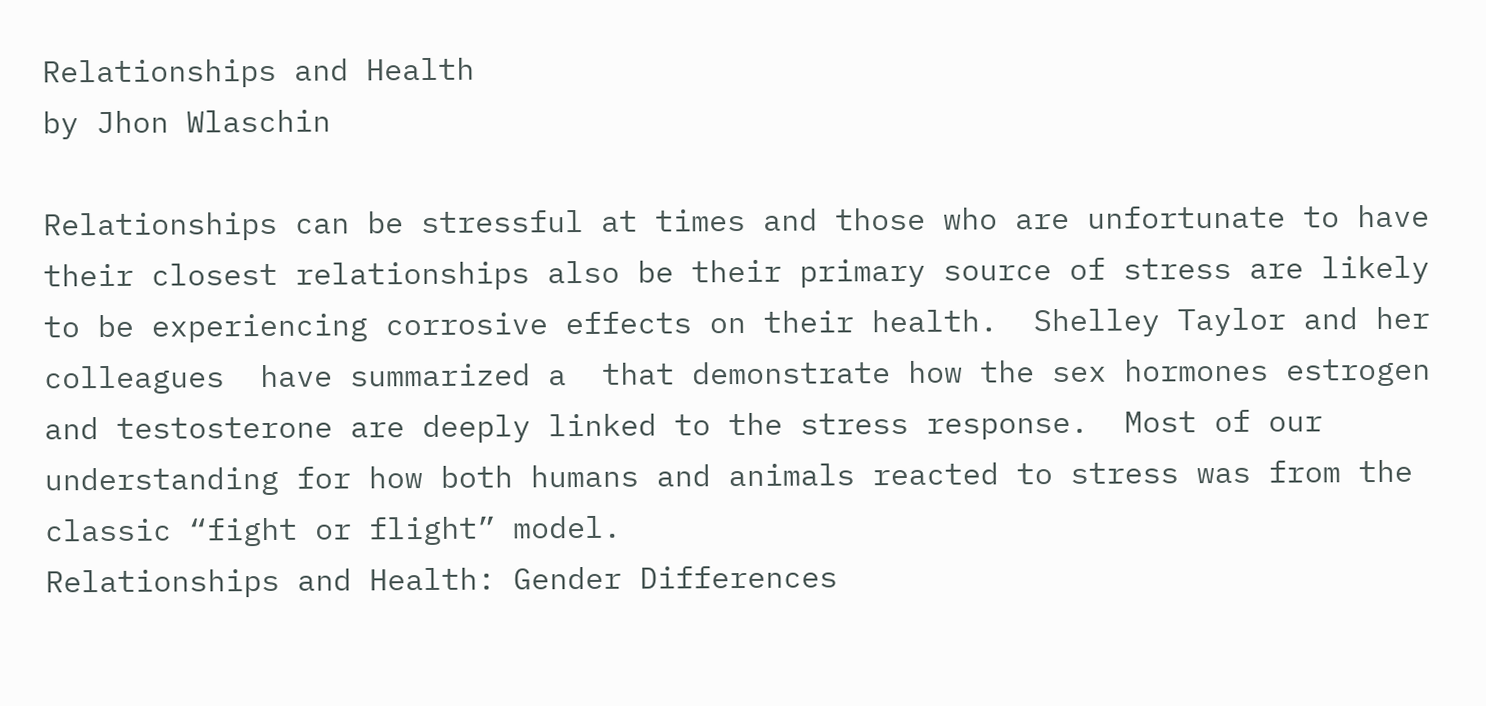Relationships and Health
by Jhon Wlaschin

Relationships can be stressful at times and those who are unfortunate to have their closest relationships also be their primary source of stress are likely to be experiencing corrosive effects on their health.  Shelley Taylor and her colleagues  have summarized a  that demonstrate how the sex hormones estrogen and testosterone are deeply linked to the stress response.  Most of our understanding for how both humans and animals reacted to stress was from the classic “fight or flight” model.
Relationships and Health: Gender Differences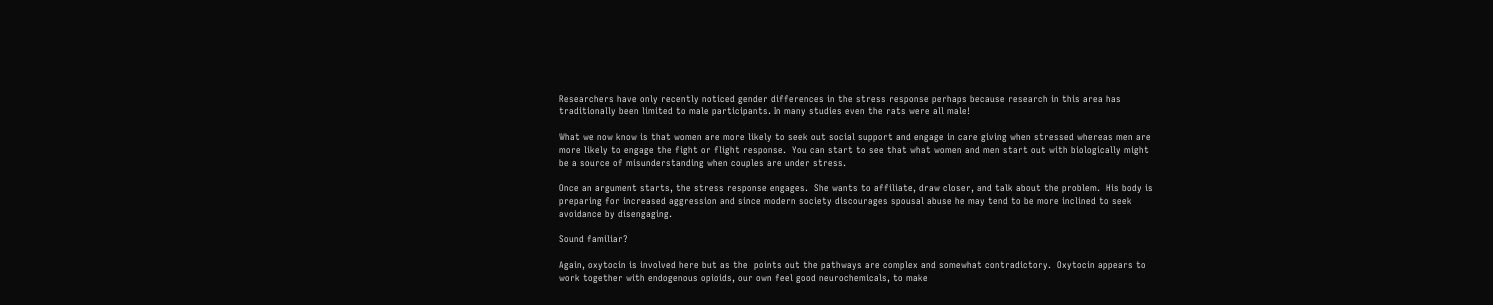Researchers have only recently noticed gender differences in the stress response perhaps because research in this area has traditionally been limited to male participants. In many studies even the rats were all male!

What we now know is that women are more likely to seek out social support and engage in care giving when stressed whereas men are more likely to engage the fight or flight response.  You can start to see that what women and men start out with biologically might be a source of misunderstanding when couples are under stress.

Once an argument starts, the stress response engages.  She wants to affiliate, draw closer, and talk about the problem.  His body is preparing for increased aggression and since modern society discourages spousal abuse he may tend to be more inclined to seek avoidance by disengaging.

Sound familiar?

Again, oxytocin is involved here but as the  points out the pathways are complex and somewhat contradictory.  Oxytocin appears to work together with endogenous opioids, our own feel good neurochemicals, to make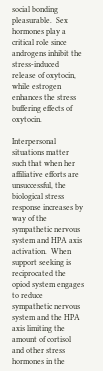social bonding pleasurable.  Sex hormones play a critical role since androgens inhibit the stress-induced release of oxytocin, while estrogen enhances the stress buffering effects of oxytocin.

Interpersonal situations matter such that when her affiliative efforts are unsuccessful, the biological stress response increases by way of the sympathetic nervous system and HPA axis activation.  When support seeking is reciprocated the opiod system engages to reduce sympathetic nervous system and the HPA axis limiting the amount of cortisol and other stress hormones in the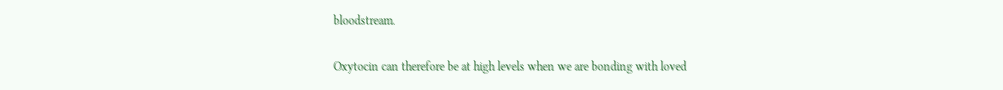bloodstream.

Oxytocin can therefore be at high levels when we are bonding with loved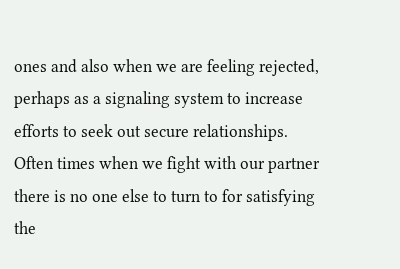ones and also when we are feeling rejected, perhaps as a signaling system to increase efforts to seek out secure relationships.  Often times when we fight with our partner there is no one else to turn to for satisfying the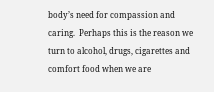body’s need for compassion and caring.  Perhaps this is the reason we turn to alcohol, drugs, cigarettes and comfort food when we are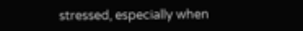stressed, especially when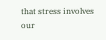that stress involves our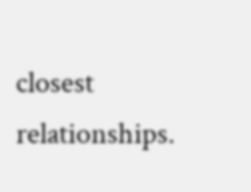closest relationships.